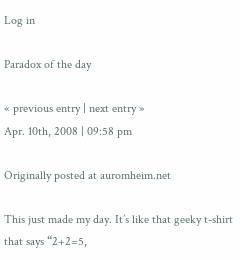Log in

Paradox of the day

« previous entry | next entry »
Apr. 10th, 2008 | 09:58 pm

Originally posted at auromheim.net

This just made my day. It’s like that geeky t-shirt that says “2+2=5,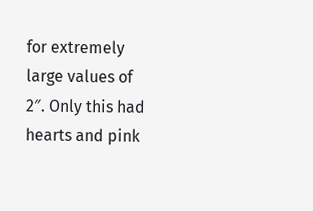for extremely large values of 2″. Only this had hearts and pink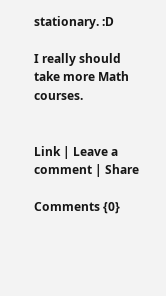stationary. :D

I really should take more Math courses.


Link | Leave a comment | Share

Comments {0}